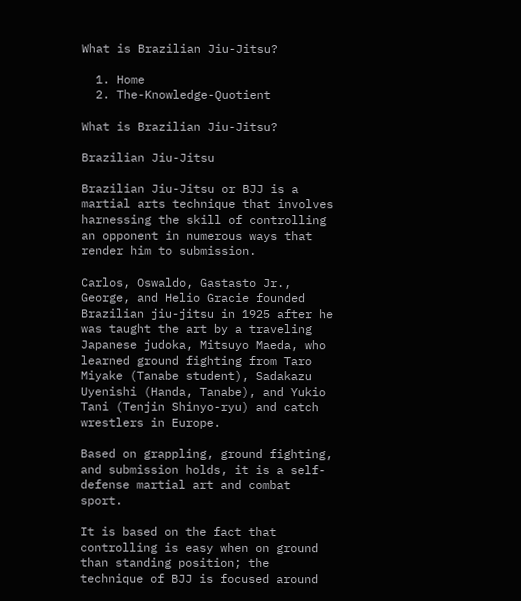What is Brazilian Jiu-Jitsu?

  1. Home
  2. The-Knowledge-Quotient

What is Brazilian Jiu-Jitsu?

Brazilian Jiu-Jitsu

Brazilian Jiu-Jitsu or BJJ is a martial arts technique that involves harnessing the skill of controlling an opponent in numerous ways that render him to submission.

Carlos, Oswaldo, Gastasto Jr., George, and Helio Gracie founded Brazilian jiu-jitsu in 1925 after he was taught the art by a traveling Japanese judoka, Mitsuyo Maeda, who learned ground fighting from Taro Miyake (Tanabe student), Sadakazu Uyenishi (Handa, Tanabe), and Yukio Tani (Tenjin Shinyo-ryu) and catch wrestlers in Europe.

Based on grappling, ground fighting, and submission holds, it is a self-defense martial art and combat sport.

It is based on the fact that controlling is easy when on ground than standing position; the technique of BJJ is focused around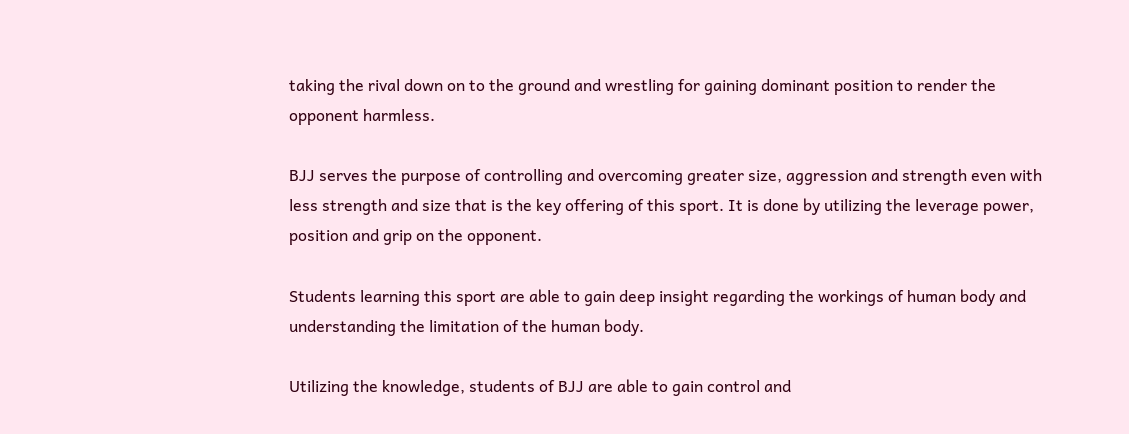taking the rival down on to the ground and wrestling for gaining dominant position to render the opponent harmless.

BJJ serves the purpose of controlling and overcoming greater size, aggression and strength even with less strength and size that is the key offering of this sport. It is done by utilizing the leverage power, position and grip on the opponent.

Students learning this sport are able to gain deep insight regarding the workings of human body and understanding the limitation of the human body.

Utilizing the knowledge, students of BJJ are able to gain control and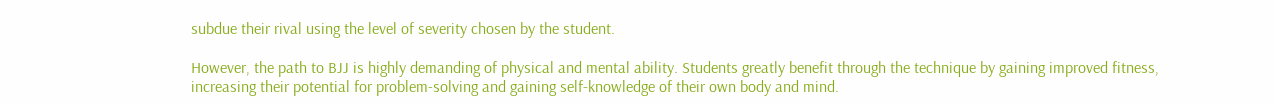subdue their rival using the level of severity chosen by the student.

However, the path to BJJ is highly demanding of physical and mental ability. Students greatly benefit through the technique by gaining improved fitness, increasing their potential for problem-solving and gaining self-knowledge of their own body and mind.